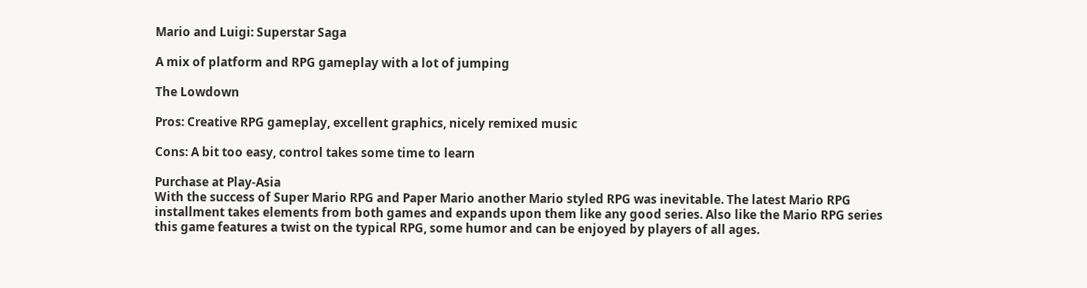Mario and Luigi: Superstar Saga

A mix of platform and RPG gameplay with a lot of jumping

The Lowdown

Pros: Creative RPG gameplay, excellent graphics, nicely remixed music

Cons: A bit too easy, control takes some time to learn

Purchase at Play-Asia
With the success of Super Mario RPG and Paper Mario another Mario styled RPG was inevitable. The latest Mario RPG installment takes elements from both games and expands upon them like any good series. Also like the Mario RPG series this game features a twist on the typical RPG, some humor and can be enjoyed by players of all ages.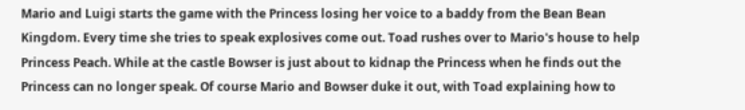Mario and Luigi starts the game with the Princess losing her voice to a baddy from the Bean Bean Kingdom. Every time she tries to speak explosives come out. Toad rushes over to Mario's house to help Princess Peach. While at the castle Bowser is just about to kidnap the Princess when he finds out the Princess can no longer speak. Of course Mario and Bowser duke it out, with Toad explaining how to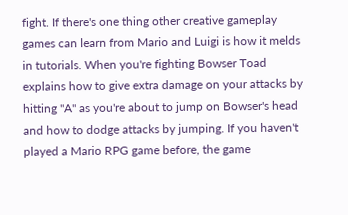fight. If there's one thing other creative gameplay games can learn from Mario and Luigi is how it melds in tutorials. When you're fighting Bowser Toad explains how to give extra damage on your attacks by hitting "A" as you're about to jump on Bowser's head and how to dodge attacks by jumping. If you haven't played a Mario RPG game before, the game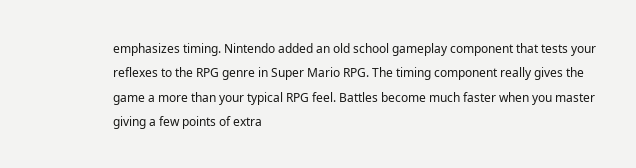emphasizes timing. Nintendo added an old school gameplay component that tests your reflexes to the RPG genre in Super Mario RPG. The timing component really gives the game a more than your typical RPG feel. Battles become much faster when you master giving a few points of extra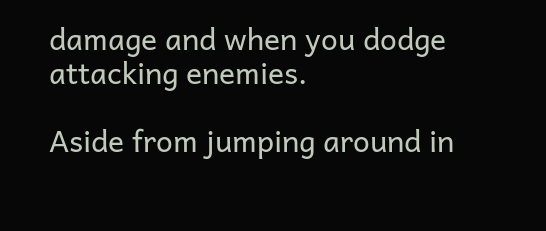damage and when you dodge attacking enemies.

Aside from jumping around in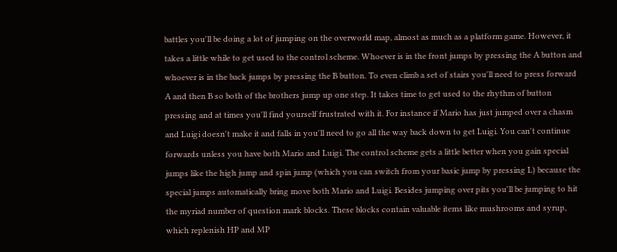battles you'll be doing a lot of jumping on the overworld map, almost as much as a platform game. However, it takes a little while to get used to the control scheme. Whoever is in the front jumps by pressing the A button and whoever is in the back jumps by pressing the B button. To even climb a set of stairs you'll need to press forward A and then B so both of the brothers jump up one step. It takes time to get used to the rhythm of button pressing and at times you'll find yourself frustrated with it. For instance if Mario has just jumped over a chasm and Luigi doesn't make it and falls in you'll need to go all the way back down to get Luigi. You can't continue forwards unless you have both Mario and Luigi. The control scheme gets a little better when you gain special jumps like the high jump and spin jump (which you can switch from your basic jump by pressing L) because the special jumps automatically bring move both Mario and Luigi. Besides jumping over pits you'll be jumping to hit the myriad number of question mark blocks. These blocks contain valuable items like mushrooms and syrup, which replenish HP and MP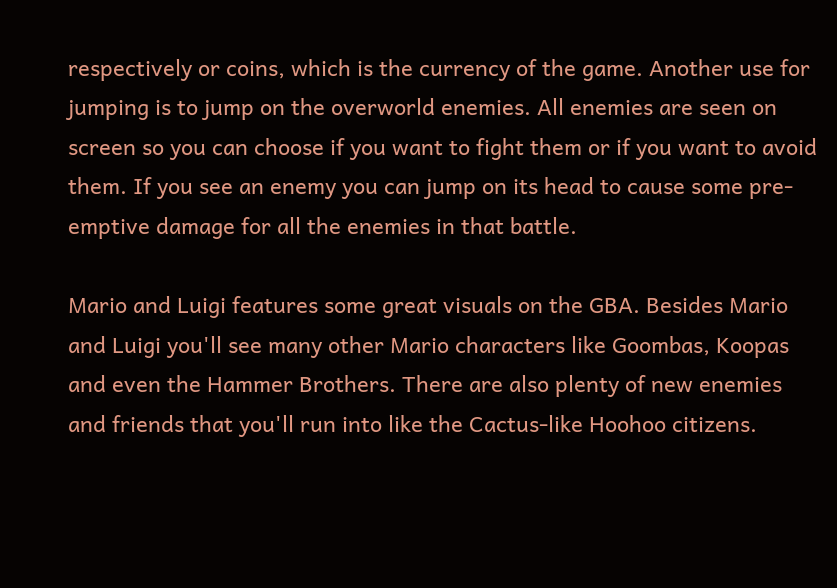respectively or coins, which is the currency of the game. Another use for jumping is to jump on the overworld enemies. All enemies are seen on screen so you can choose if you want to fight them or if you want to avoid them. If you see an enemy you can jump on its head to cause some pre-emptive damage for all the enemies in that battle.

Mario and Luigi features some great visuals on the GBA. Besides Mario and Luigi you'll see many other Mario characters like Goombas, Koopas and even the Hammer Brothers. There are also plenty of new enemies and friends that you'll run into like the Cactus-like Hoohoo citizens.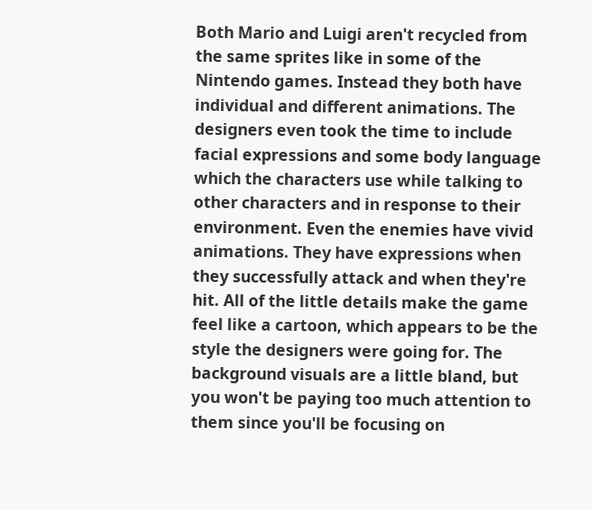Both Mario and Luigi aren't recycled from the same sprites like in some of the Nintendo games. Instead they both have individual and different animations. The designers even took the time to include facial expressions and some body language which the characters use while talking to other characters and in response to their environment. Even the enemies have vivid animations. They have expressions when they successfully attack and when they're hit. All of the little details make the game feel like a cartoon, which appears to be the style the designers were going for. The background visuals are a little bland, but you won't be paying too much attention to them since you'll be focusing on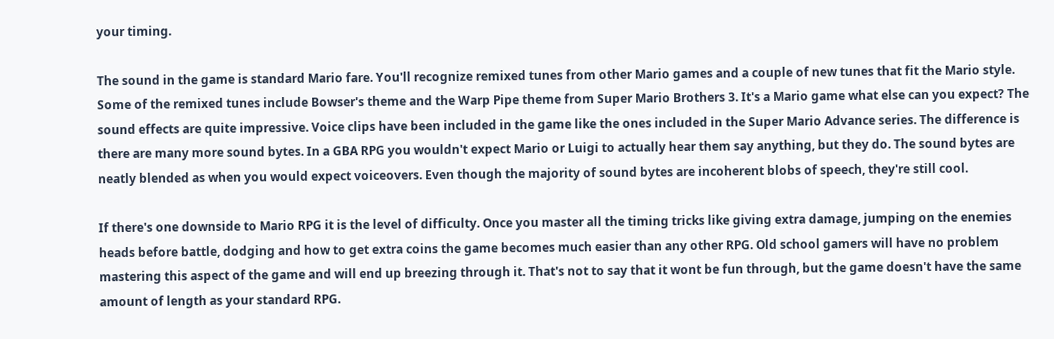your timing.

The sound in the game is standard Mario fare. You'll recognize remixed tunes from other Mario games and a couple of new tunes that fit the Mario style. Some of the remixed tunes include Bowser's theme and the Warp Pipe theme from Super Mario Brothers 3. It's a Mario game what else can you expect? The sound effects are quite impressive. Voice clips have been included in the game like the ones included in the Super Mario Advance series. The difference is there are many more sound bytes. In a GBA RPG you wouldn't expect Mario or Luigi to actually hear them say anything, but they do. The sound bytes are neatly blended as when you would expect voiceovers. Even though the majority of sound bytes are incoherent blobs of speech, they're still cool.

If there's one downside to Mario RPG it is the level of difficulty. Once you master all the timing tricks like giving extra damage, jumping on the enemies heads before battle, dodging and how to get extra coins the game becomes much easier than any other RPG. Old school gamers will have no problem mastering this aspect of the game and will end up breezing through it. That's not to say that it wont be fun through, but the game doesn't have the same amount of length as your standard RPG.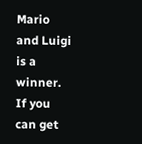Mario and Luigi is a winner. If you can get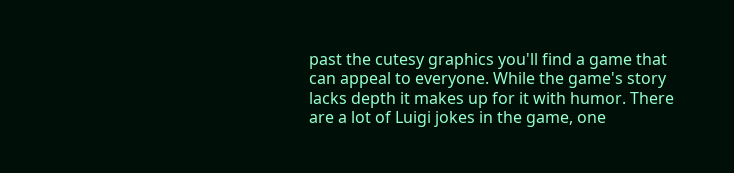past the cutesy graphics you'll find a game that can appeal to everyone. While the game's story lacks depth it makes up for it with humor. There are a lot of Luigi jokes in the game, one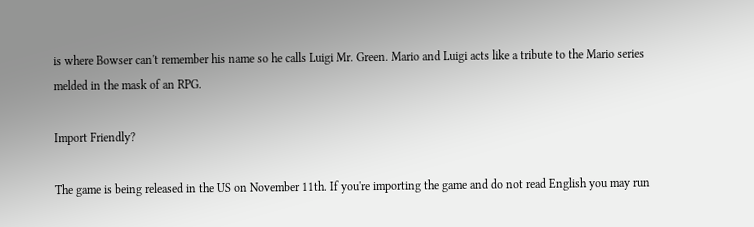is where Bowser can't remember his name so he calls Luigi Mr. Green. Mario and Luigi acts like a tribute to the Mario series melded in the mask of an RPG.

Import Friendly?

The game is being released in the US on November 11th. If you're importing the game and do not read English you may run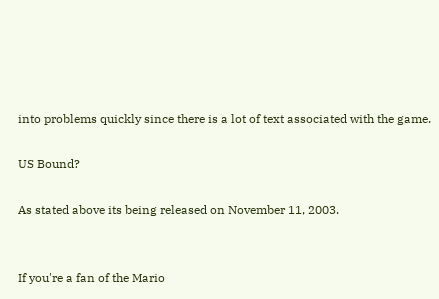into problems quickly since there is a lot of text associated with the game.

US Bound?

As stated above its being released on November 11, 2003.


If you're a fan of the Mario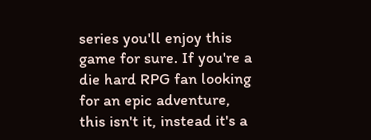series you'll enjoy this game for sure. If you're a die hard RPG fan looking for an epic adventure, this isn't it, instead it's a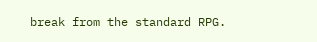break from the standard RPG.